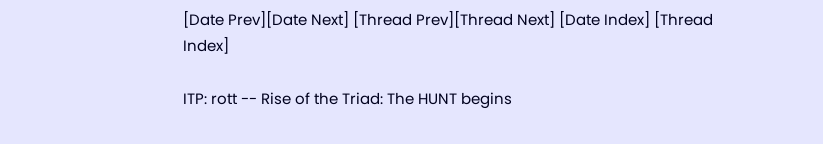[Date Prev][Date Next] [Thread Prev][Thread Next] [Date Index] [Thread Index]

ITP: rott -- Rise of the Triad: The HUNT begins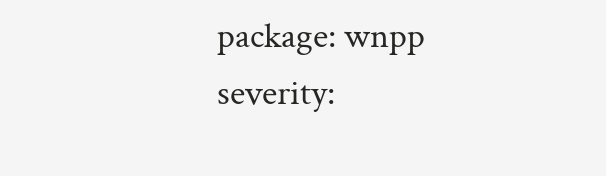package: wnpp
severity: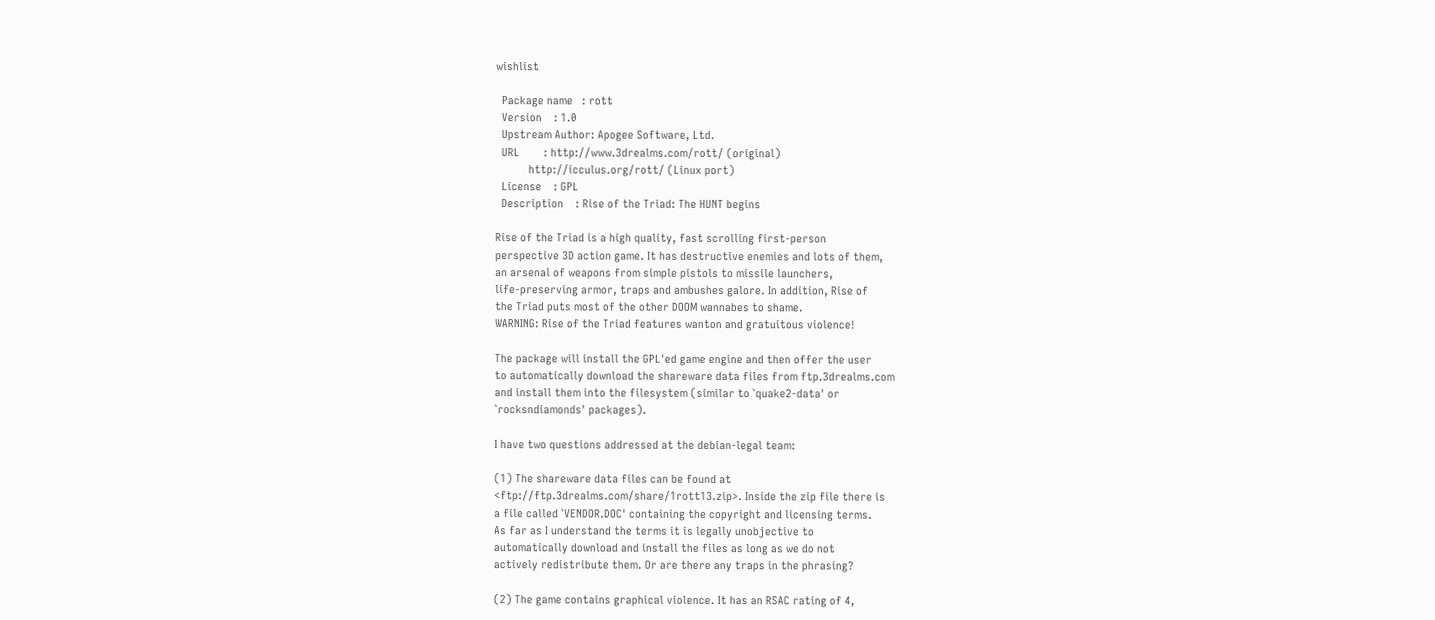wishlist

  Package name   : rott
  Version    : 1.0
  Upstream Author: Apogee Software, Ltd.
  URL        : http://www.3drealms.com/rott/ (original)
           http://icculus.org/rott/ (Linux port)
  License    : GPL
  Description    : Rise of the Triad: The HUNT begins

Rise of the Triad is a high quality, fast scrolling first-person
perspective 3D action game. It has destructive enemies and lots of them,
an arsenal of weapons from simple pistols to missile launchers,
life-preserving armor, traps and ambushes galore. In addition, Rise of
the Triad puts most of the other DOOM wannabes to shame.
WARNING: Rise of the Triad features wanton and gratuitous violence!

The package will install the GPL'ed game engine and then offer the user
to automatically download the shareware data files from ftp.3drealms.com
and install them into the filesystem (similar to `quake2-data' or
`rocksndiamonds' packages).

I have two questions addressed at the debian-legal team:

(1) The shareware data files can be found at
<ftp://ftp.3drealms.com/share/1rott13.zip>. Inside the zip file there is
a file called `VENDOR.DOC' containing the copyright and licensing terms.
As far as I understand the terms it is legally unobjective to
automatically download and install the files as long as we do not
actively redistribute them. Or are there any traps in the phrasing?

(2) The game contains graphical violence. It has an RSAC rating of 4,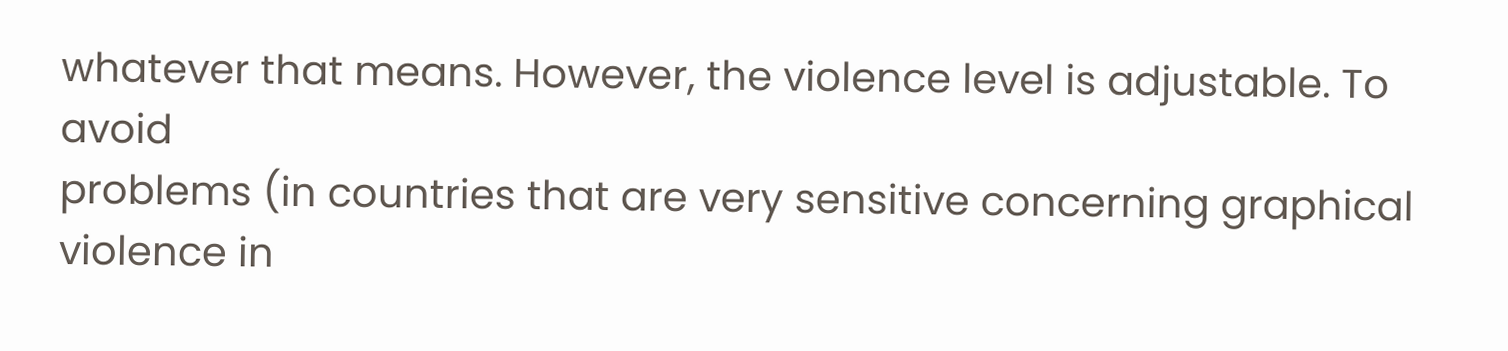whatever that means. However, the violence level is adjustable. To avoid
problems (in countries that are very sensitive concerning graphical
violence in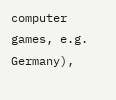computer games, e.g. Germany),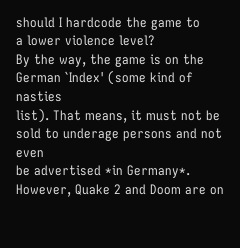should I hardcode the game to
a lower violence level?
By the way, the game is on the German `Index' (some kind of nasties
list). That means, it must not be sold to underage persons and not even
be advertised *in Germany*. However, Quake 2 and Doom are on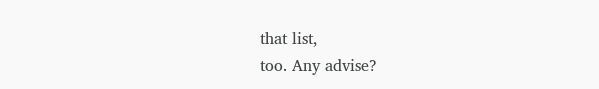that list,
too. Any advise?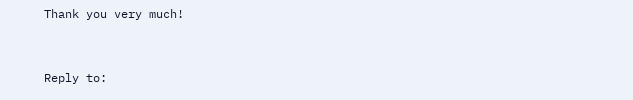Thank you very much!


Reply to: